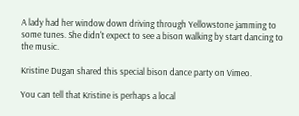A lady had her window down driving through Yellowstone jamming to some tunes. She didn't expect to see a bison walking by start dancing to the music.

Kristine Dugan shared this special bison dance party on Vimeo.

You can tell that Kristine is perhaps a local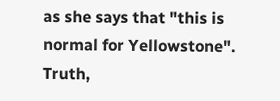as she says that "this is normal for Yellowstone". Truth,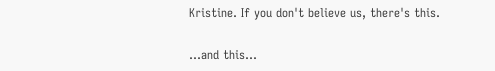Kristine. If you don't believe us, there's this.

...and this...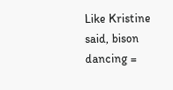Like Kristine said, bison dancing =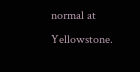normal at Yellowstone.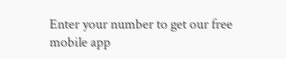Enter your number to get our free mobile app